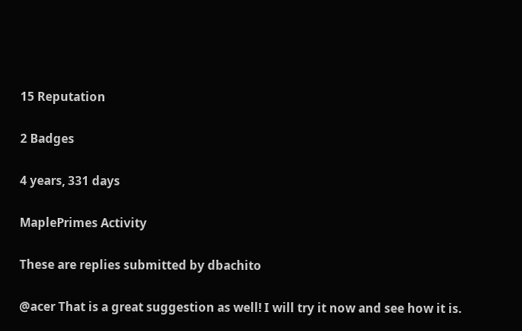15 Reputation

2 Badges

4 years, 331 days

MaplePrimes Activity

These are replies submitted by dbachito

@acer That is a great suggestion as well! I will try it now and see how it is.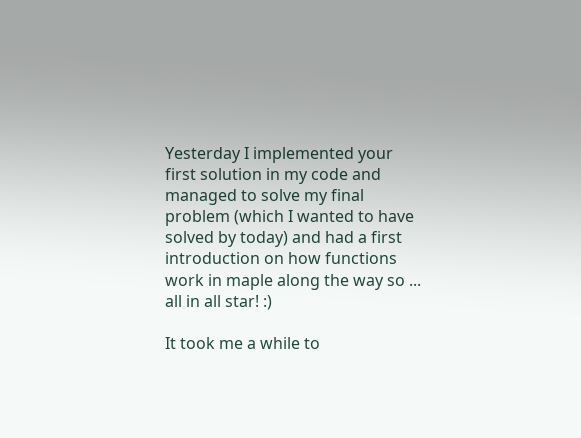Yesterday I implemented your first solution in my code and managed to solve my final problem (which I wanted to have solved by today) and had a first introduction on how functions work in maple along the way so ... all in all star! :)

It took me a while to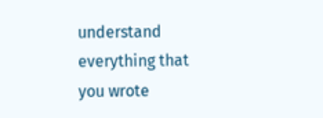understand everything that you wrote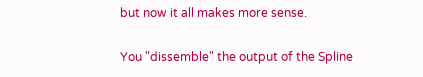but now it all makes more sense.

You "dissemble" the output of the Spline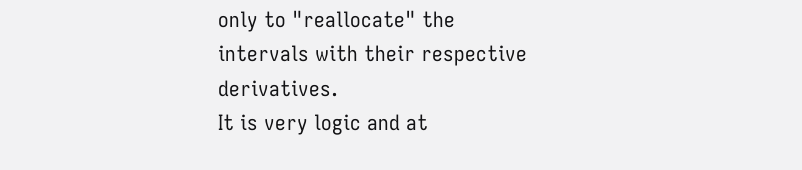only to "reallocate" the intervals with their respective derivatives.
It is very logic and at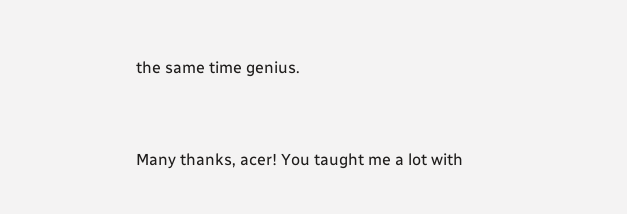the same time genius.


Many thanks, acer! You taught me a lot with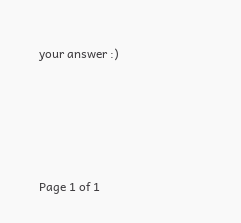your answer :)





Page 1 of 1